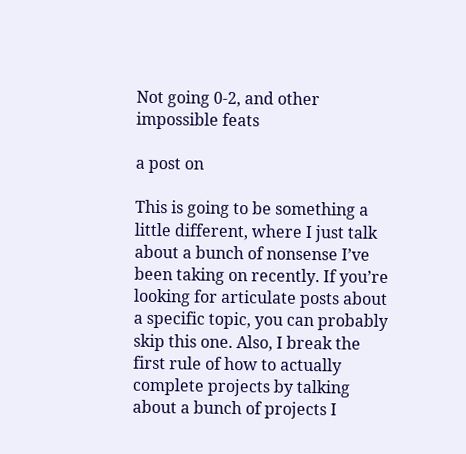Not going 0-2, and other impossible feats

a post on

This is going to be something a little different, where I just talk about a bunch of nonsense I’ve been taking on recently. If you’re looking for articulate posts about a specific topic, you can probably skip this one. Also, I break the first rule of how to actually complete projects by talking about a bunch of projects I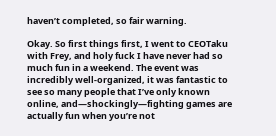haven’t completed, so fair warning.

Okay. So first things first, I went to CEOTaku with Frey, and holy fuck I have never had so much fun in a weekend. The event was incredibly well-organized, it was fantastic to see so many people that I’ve only known online, and—shockingly—fighting games are actually fun when you’re not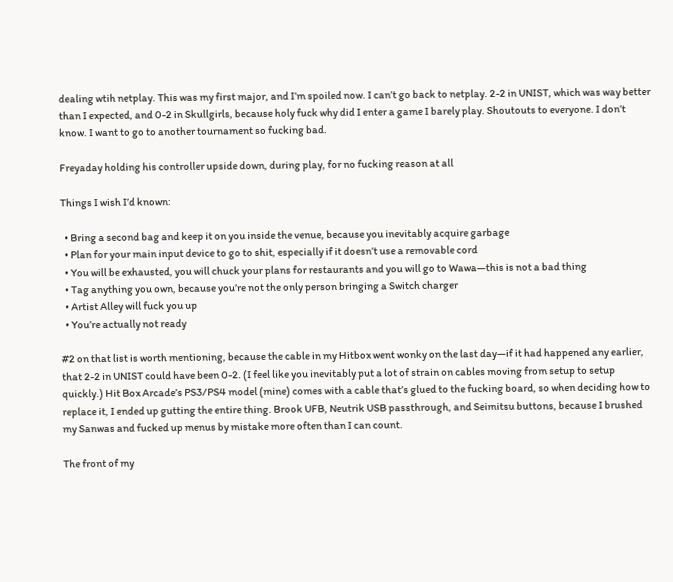dealing wtih netplay. This was my first major, and I’m spoiled now. I can’t go back to netplay. 2-2 in UNIST, which was way better than I expected, and 0-2 in Skullgirls, because holy fuck why did I enter a game I barely play. Shoutouts to everyone. I don’t know. I want to go to another tournament so fucking bad.

Freyaday holding his controller upside down, during play, for no fucking reason at all

Things I wish I’d known:

  • Bring a second bag and keep it on you inside the venue, because you inevitably acquire garbage
  • Plan for your main input device to go to shit, especially if it doesn’t use a removable cord
  • You will be exhausted, you will chuck your plans for restaurants and you will go to Wawa—this is not a bad thing
  • Tag anything you own, because you’re not the only person bringing a Switch charger
  • Artist Alley will fuck you up
  • You’re actually not ready

#2 on that list is worth mentioning, because the cable in my Hitbox went wonky on the last day—if it had happened any earlier, that 2-2 in UNIST could have been 0-2. (I feel like you inevitably put a lot of strain on cables moving from setup to setup quickly.) Hit Box Arcade’s PS3/PS4 model (mine) comes with a cable that’s glued to the fucking board, so when deciding how to replace it, I ended up gutting the entire thing. Brook UFB, Neutrik USB passthrough, and Seimitsu buttons, because I brushed my Sanwas and fucked up menus by mistake more often than I can count.

The front of my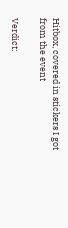Hitbox, covered in stickers I got from the event

Verdict: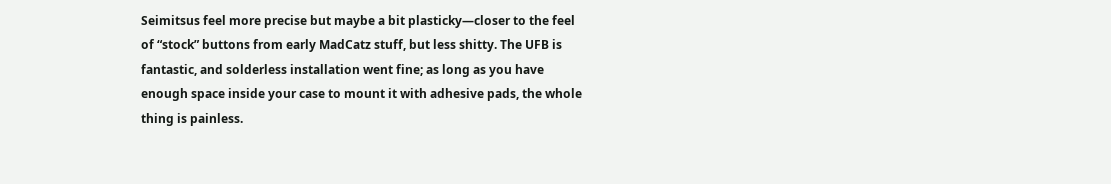Seimitsus feel more precise but maybe a bit plasticky—closer to the feel of “stock” buttons from early MadCatz stuff, but less shitty. The UFB is fantastic, and solderless installation went fine; as long as you have enough space inside your case to mount it with adhesive pads, the whole thing is painless.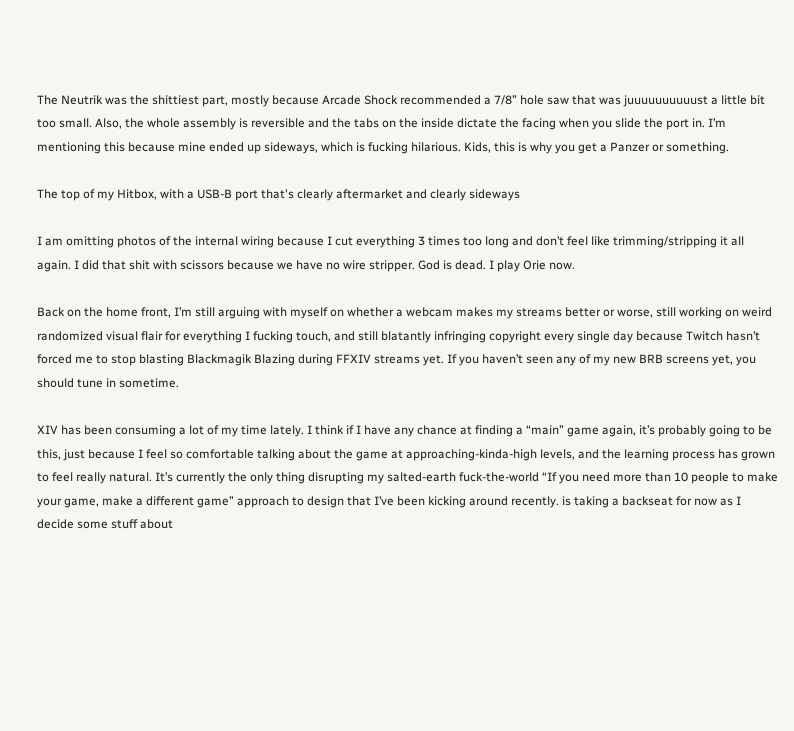The Neutrik was the shittiest part, mostly because Arcade Shock recommended a 7/8” hole saw that was juuuuuuuuuust a little bit too small. Also, the whole assembly is reversible and the tabs on the inside dictate the facing when you slide the port in. I’m mentioning this because mine ended up sideways, which is fucking hilarious. Kids, this is why you get a Panzer or something.

The top of my Hitbox, with a USB-B port that's clearly aftermarket and clearly sideways

I am omitting photos of the internal wiring because I cut everything 3 times too long and don’t feel like trimming/stripping it all again. I did that shit with scissors because we have no wire stripper. God is dead. I play Orie now.

Back on the home front, I’m still arguing with myself on whether a webcam makes my streams better or worse, still working on weird randomized visual flair for everything I fucking touch, and still blatantly infringing copyright every single day because Twitch hasn’t forced me to stop blasting Blackmagik Blazing during FFXIV streams yet. If you haven’t seen any of my new BRB screens yet, you should tune in sometime.

XIV has been consuming a lot of my time lately. I think if I have any chance at finding a “main” game again, it’s probably going to be this, just because I feel so comfortable talking about the game at approaching-kinda-high levels, and the learning process has grown to feel really natural. It’s currently the only thing disrupting my salted-earth fuck-the-world “If you need more than 10 people to make your game, make a different game” approach to design that I’ve been kicking around recently. is taking a backseat for now as I decide some stuff about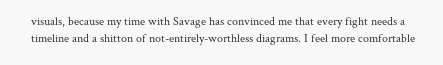visuals, because my time with Savage has convinced me that every fight needs a timeline and a shitton of not-entirely-worthless diagrams. I feel more comfortable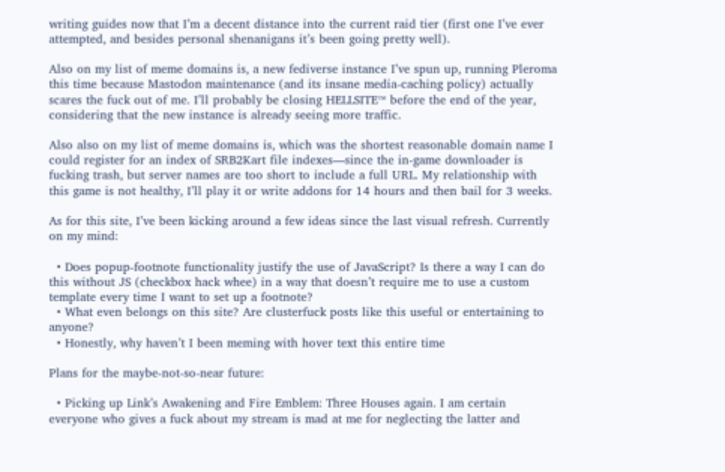writing guides now that I’m a decent distance into the current raid tier (first one I’ve ever attempted, and besides personal shenanigans it’s been going pretty well).

Also on my list of meme domains is, a new fediverse instance I’ve spun up, running Pleroma this time because Mastodon maintenance (and its insane media-caching policy) actually scares the fuck out of me. I’ll probably be closing HELLSITE™ before the end of the year, considering that the new instance is already seeing more traffic.

Also also on my list of meme domains is, which was the shortest reasonable domain name I could register for an index of SRB2Kart file indexes—since the in-game downloader is fucking trash, but server names are too short to include a full URL. My relationship with this game is not healthy, I’ll play it or write addons for 14 hours and then bail for 3 weeks.

As for this site, I’ve been kicking around a few ideas since the last visual refresh. Currently on my mind:

  • Does popup-footnote functionality justify the use of JavaScript? Is there a way I can do this without JS (checkbox hack whee) in a way that doesn’t require me to use a custom template every time I want to set up a footnote?
  • What even belongs on this site? Are clusterfuck posts like this useful or entertaining to anyone?
  • Honestly, why haven’t I been meming with hover text this entire time

Plans for the maybe-not-so-near future:

  • Picking up Link’s Awakening and Fire Emblem: Three Houses again. I am certain everyone who gives a fuck about my stream is mad at me for neglecting the latter and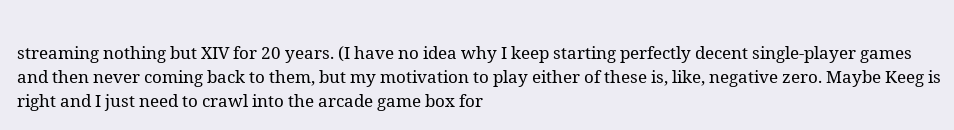streaming nothing but XIV for 20 years. (I have no idea why I keep starting perfectly decent single-player games and then never coming back to them, but my motivation to play either of these is, like, negative zero. Maybe Keeg is right and I just need to crawl into the arcade game box for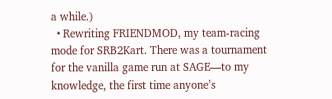a while.)
  • Rewriting FRIENDMOD, my team-racing mode for SRB2Kart. There was a tournament for the vanilla game run at SAGE—to my knowledge, the first time anyone’s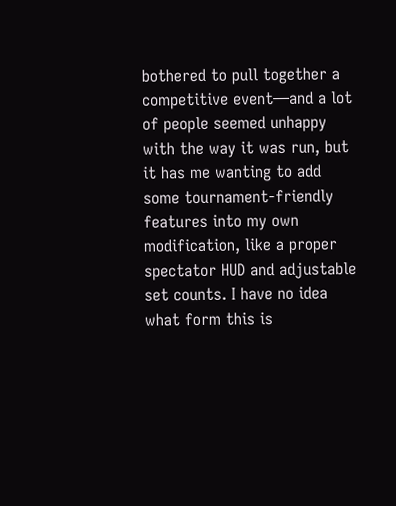bothered to pull together a competitive event—and a lot of people seemed unhappy with the way it was run, but it has me wanting to add some tournament-friendly features into my own modification, like a proper spectator HUD and adjustable set counts. I have no idea what form this is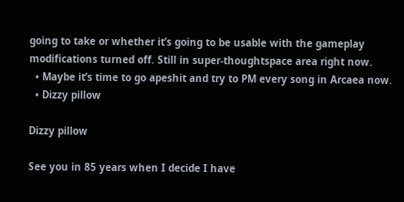going to take or whether it’s going to be usable with the gameplay modifications turned off. Still in super-thoughtspace area right now.
  • Maybe it’s time to go apeshit and try to PM every song in Arcaea now.
  • Dizzy pillow

Dizzy pillow

See you in 85 years when I decide I have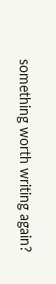something worth writing again?